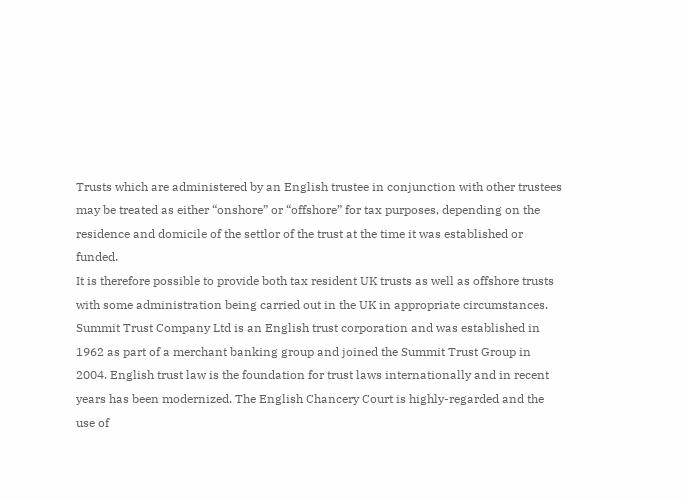Trusts which are administered by an English trustee in conjunction with other trustees may be treated as either “onshore” or “offshore” for tax purposes, depending on the residence and domicile of the settlor of the trust at the time it was established or funded.
It is therefore possible to provide both tax resident UK trusts as well as offshore trusts with some administration being carried out in the UK in appropriate circumstances. Summit Trust Company Ltd is an English trust corporation and was established in 1962 as part of a merchant banking group and joined the Summit Trust Group in 2004. English trust law is the foundation for trust laws internationally and in recent years has been modernized. The English Chancery Court is highly-regarded and the use of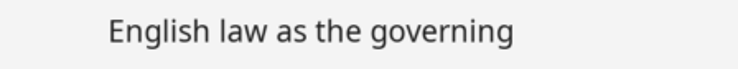English law as the governing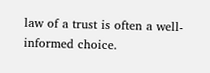law of a trust is often a well-informed choice.